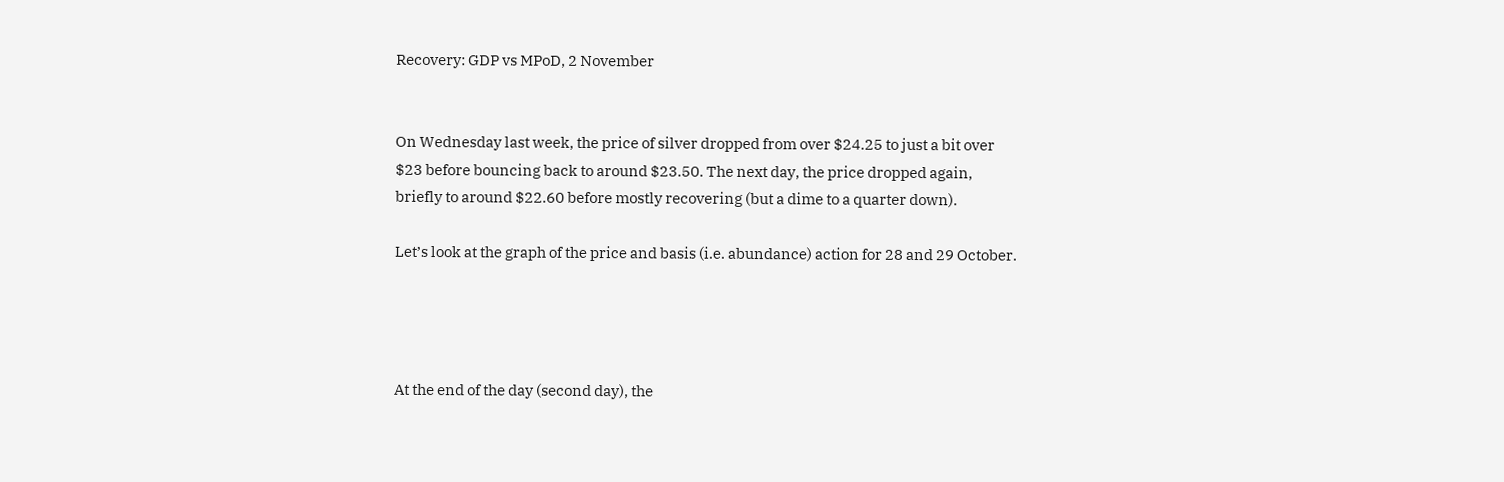Recovery: GDP vs MPoD, 2 November


On Wednesday last week, the price of silver dropped from over $24.25 to just a bit over $23 before bouncing back to around $23.50. The next day, the price dropped again, briefly to around $22.60 before mostly recovering (but a dime to a quarter down).

Let’s look at the graph of the price and basis (i.e. abundance) action for 28 and 29 October.




At the end of the day (second day), the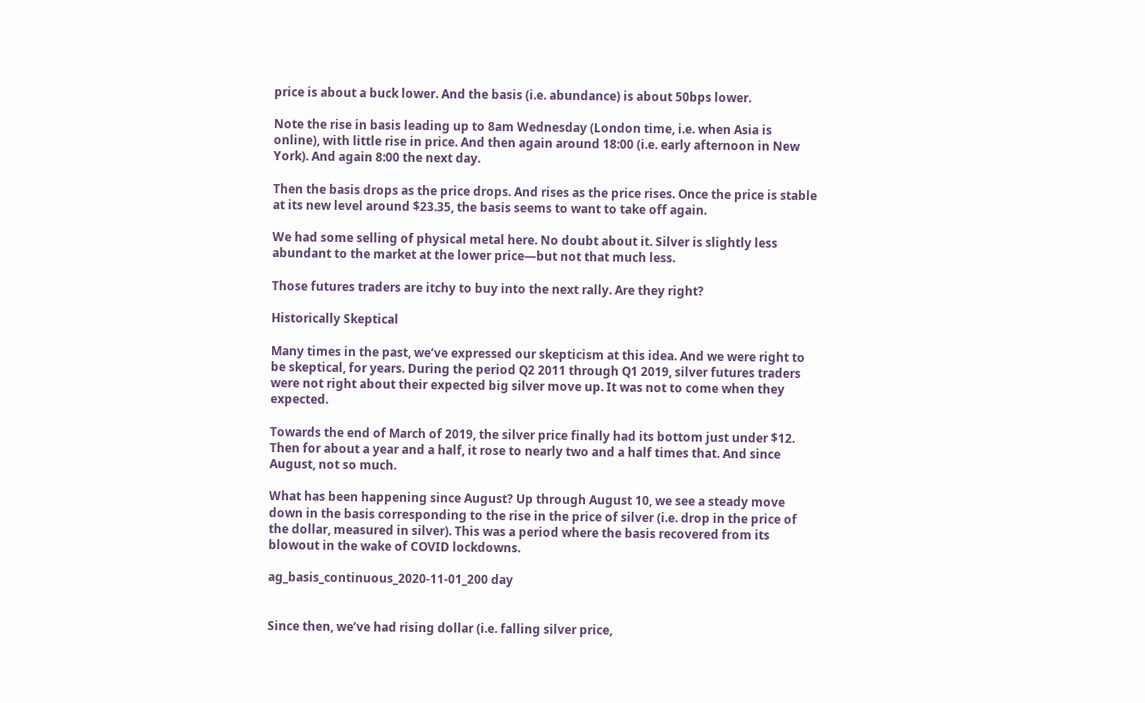price is about a buck lower. And the basis (i.e. abundance) is about 50bps lower.

Note the rise in basis leading up to 8am Wednesday (London time, i.e. when Asia is online), with little rise in price. And then again around 18:00 (i.e. early afternoon in New York). And again 8:00 the next day.

Then the basis drops as the price drops. And rises as the price rises. Once the price is stable at its new level around $23.35, the basis seems to want to take off again.

We had some selling of physical metal here. No doubt about it. Silver is slightly less abundant to the market at the lower price—but not that much less.

Those futures traders are itchy to buy into the next rally. Are they right?

Historically Skeptical

Many times in the past, we’ve expressed our skepticism at this idea. And we were right to be skeptical, for years. During the period Q2 2011 through Q1 2019, silver futures traders were not right about their expected big silver move up. It was not to come when they expected.

Towards the end of March of 2019, the silver price finally had its bottom just under $12. Then for about a year and a half, it rose to nearly two and a half times that. And since August, not so much.

What has been happening since August? Up through August 10, we see a steady move down in the basis corresponding to the rise in the price of silver (i.e. drop in the price of the dollar, measured in silver). This was a period where the basis recovered from its blowout in the wake of COVID lockdowns.

ag_basis_continuous_2020-11-01_200 day


Since then, we’ve had rising dollar (i.e. falling silver price,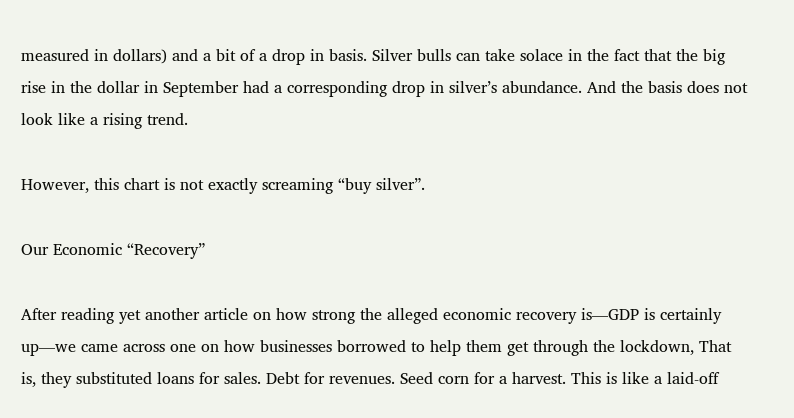measured in dollars) and a bit of a drop in basis. Silver bulls can take solace in the fact that the big rise in the dollar in September had a corresponding drop in silver’s abundance. And the basis does not look like a rising trend.

However, this chart is not exactly screaming “buy silver”.

Our Economic “Recovery”

After reading yet another article on how strong the alleged economic recovery is—GDP is certainly up—we came across one on how businesses borrowed to help them get through the lockdown, That is, they substituted loans for sales. Debt for revenues. Seed corn for a harvest. This is like a laid-off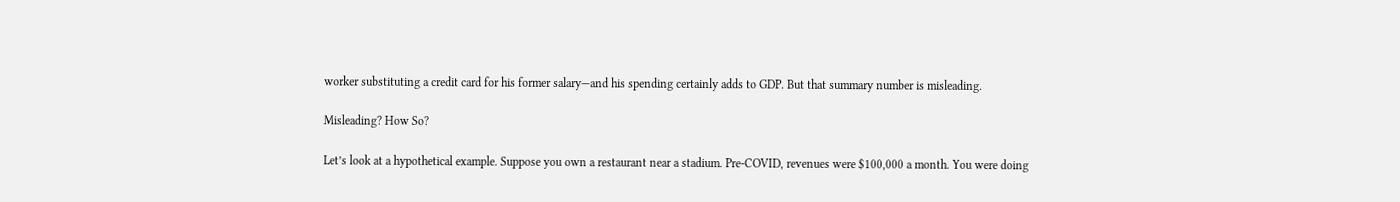worker substituting a credit card for his former salary—and his spending certainly adds to GDP. But that summary number is misleading.

Misleading? How So?

Let’s look at a hypothetical example. Suppose you own a restaurant near a stadium. Pre-COVID, revenues were $100,000 a month. You were doing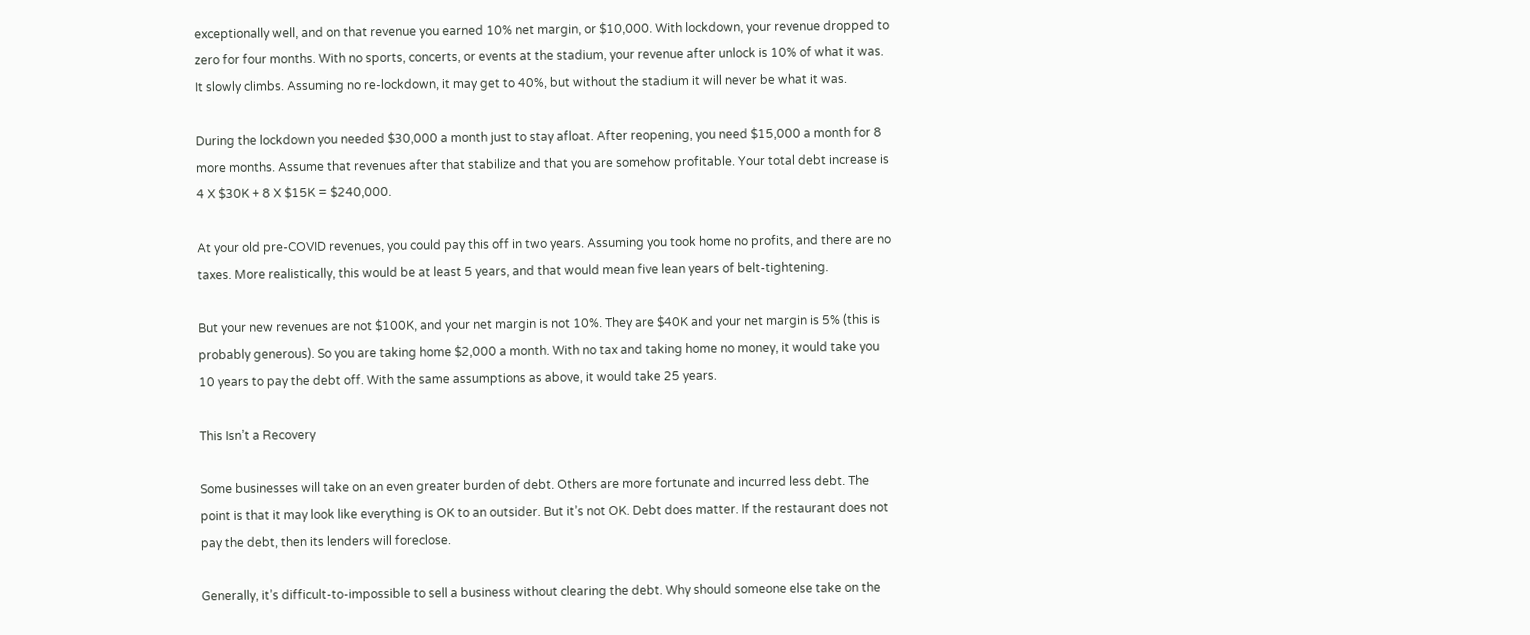exceptionally well, and on that revenue you earned 10% net margin, or $10,000. With lockdown, your revenue dropped to zero for four months. With no sports, concerts, or events at the stadium, your revenue after unlock is 10% of what it was. It slowly climbs. Assuming no re-lockdown, it may get to 40%, but without the stadium it will never be what it was.

During the lockdown you needed $30,000 a month just to stay afloat. After reopening, you need $15,000 a month for 8 more months. Assume that revenues after that stabilize and that you are somehow profitable. Your total debt increase is 4 X $30K + 8 X $15K = $240,000.

At your old pre-COVID revenues, you could pay this off in two years. Assuming you took home no profits, and there are no taxes. More realistically, this would be at least 5 years, and that would mean five lean years of belt-tightening.

But your new revenues are not $100K, and your net margin is not 10%. They are $40K and your net margin is 5% (this is probably generous). So you are taking home $2,000 a month. With no tax and taking home no money, it would take you 10 years to pay the debt off. With the same assumptions as above, it would take 25 years.

This Isn’t a Recovery

Some businesses will take on an even greater burden of debt. Others are more fortunate and incurred less debt. The point is that it may look like everything is OK to an outsider. But it’s not OK. Debt does matter. If the restaurant does not pay the debt, then its lenders will foreclose.

Generally, it’s difficult-to-impossible to sell a business without clearing the debt. Why should someone else take on the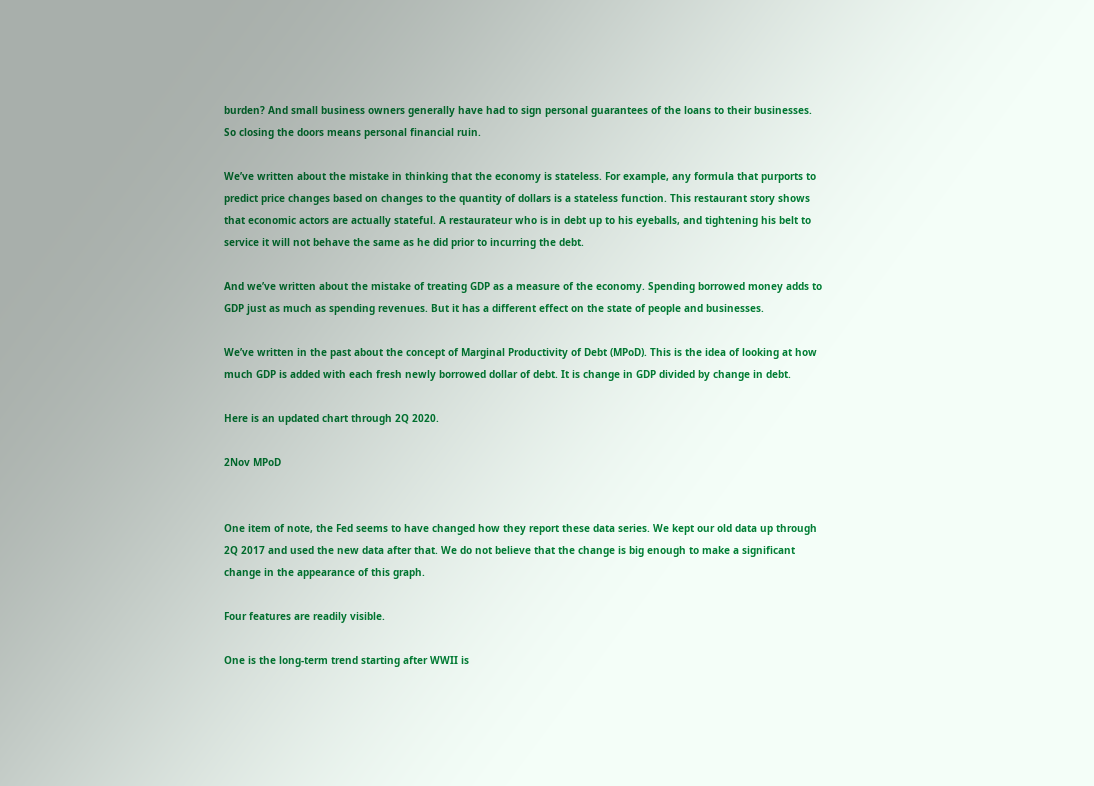burden? And small business owners generally have had to sign personal guarantees of the loans to their businesses. So closing the doors means personal financial ruin.

We’ve written about the mistake in thinking that the economy is stateless. For example, any formula that purports to predict price changes based on changes to the quantity of dollars is a stateless function. This restaurant story shows that economic actors are actually stateful. A restaurateur who is in debt up to his eyeballs, and tightening his belt to service it will not behave the same as he did prior to incurring the debt.

And we’ve written about the mistake of treating GDP as a measure of the economy. Spending borrowed money adds to GDP just as much as spending revenues. But it has a different effect on the state of people and businesses.

We’ve written in the past about the concept of Marginal Productivity of Debt (MPoD). This is the idea of looking at how much GDP is added with each fresh newly borrowed dollar of debt. It is change in GDP divided by change in debt.

Here is an updated chart through 2Q 2020.

2Nov MPoD


One item of note, the Fed seems to have changed how they report these data series. We kept our old data up through 2Q 2017 and used the new data after that. We do not believe that the change is big enough to make a significant change in the appearance of this graph.

Four features are readily visible.

One is the long-term trend starting after WWII is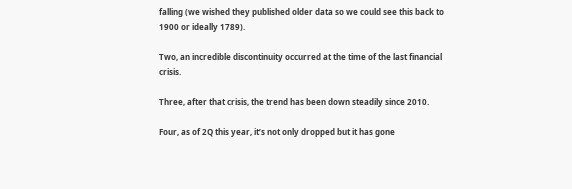falling (we wished they published older data so we could see this back to 1900 or ideally 1789).

Two, an incredible discontinuity occurred at the time of the last financial crisis.

Three, after that crisis, the trend has been down steadily since 2010.

Four, as of 2Q this year, it’s not only dropped but it has gone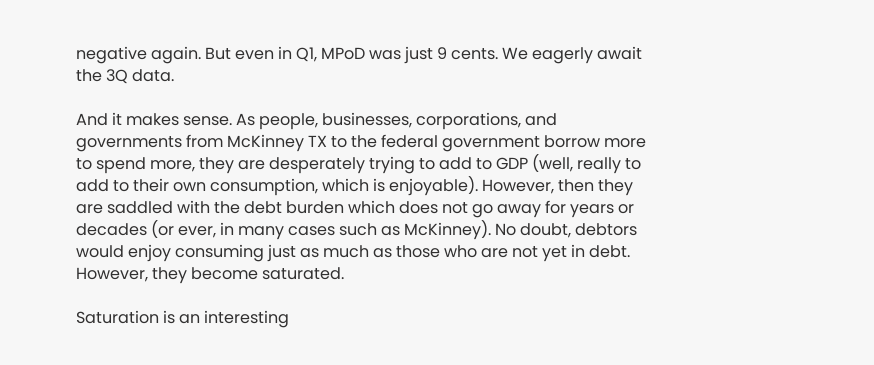negative again. But even in Q1, MPoD was just 9 cents. We eagerly await the 3Q data.

And it makes sense. As people, businesses, corporations, and governments from McKinney TX to the federal government borrow more to spend more, they are desperately trying to add to GDP (well, really to add to their own consumption, which is enjoyable). However, then they are saddled with the debt burden which does not go away for years or decades (or ever, in many cases such as McKinney). No doubt, debtors would enjoy consuming just as much as those who are not yet in debt. However, they become saturated.

Saturation is an interesting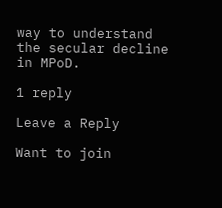way to understand the secular decline in MPoD.

1 reply

Leave a Reply

Want to join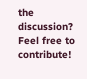the discussion?
Feel free to contribute!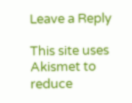Leave a Reply

This site uses Akismet to reduce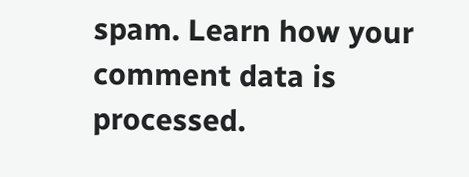spam. Learn how your comment data is processed.